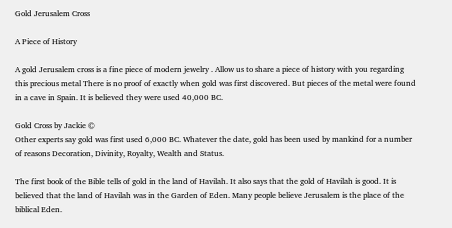Gold Jerusalem Cross

A Piece of History

A gold Jerusalem cross is a fine piece of modern jewelry . Allow us to share a piece of history with you regarding this precious metal There is no proof of exactly when gold was first discovered. But pieces of the metal were found in a cave in Spain. It is believed they were used 40,000 BC.

Gold Cross by Jackie ©
Other experts say gold was first used 6,000 BC. Whatever the date, gold has been used by mankind for a number of reasons Decoration, Divinity, Royalty, Wealth and Status.

The first book of the Bible tells of gold in the land of Havilah. It also says that the gold of Havilah is good. It is believed that the land of Havilah was in the Garden of Eden. Many people believe Jerusalem is the place of the biblical Eden.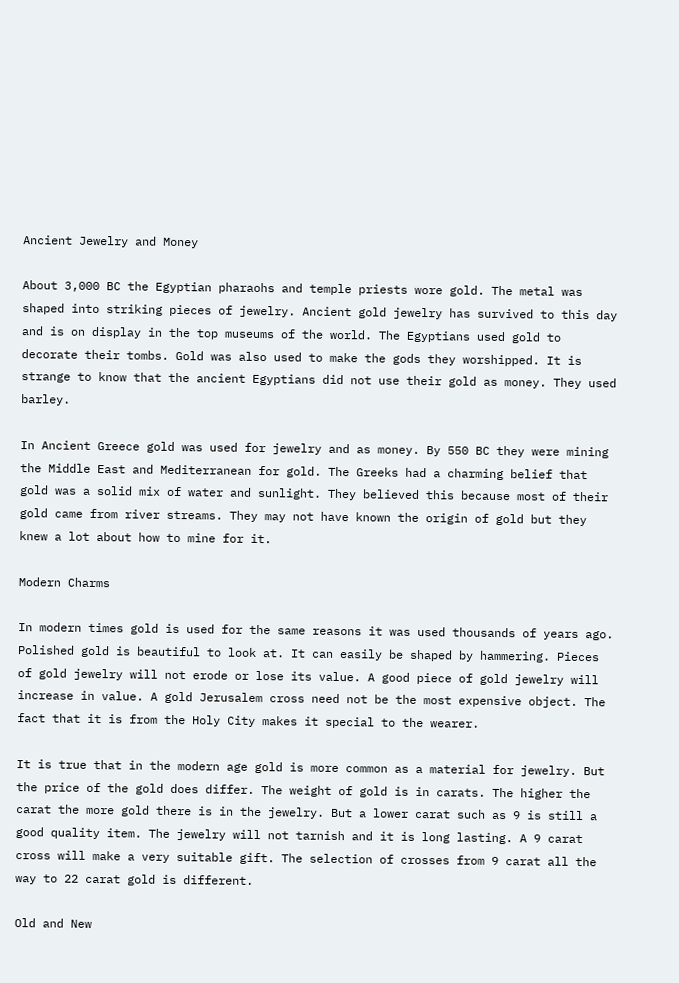Ancient Jewelry and Money

About 3,000 BC the Egyptian pharaohs and temple priests wore gold. The metal was shaped into striking pieces of jewelry. Ancient gold jewelry has survived to this day and is on display in the top museums of the world. The Egyptians used gold to decorate their tombs. Gold was also used to make the gods they worshipped. It is strange to know that the ancient Egyptians did not use their gold as money. They used barley.

In Ancient Greece gold was used for jewelry and as money. By 550 BC they were mining the Middle East and Mediterranean for gold. The Greeks had a charming belief that gold was a solid mix of water and sunlight. They believed this because most of their gold came from river streams. They may not have known the origin of gold but they knew a lot about how to mine for it.

Modern Charms

In modern times gold is used for the same reasons it was used thousands of years ago. Polished gold is beautiful to look at. It can easily be shaped by hammering. Pieces of gold jewelry will not erode or lose its value. A good piece of gold jewelry will increase in value. A gold Jerusalem cross need not be the most expensive object. The fact that it is from the Holy City makes it special to the wearer.

It is true that in the modern age gold is more common as a material for jewelry. But the price of the gold does differ. The weight of gold is in carats. The higher the carat the more gold there is in the jewelry. But a lower carat such as 9 is still a good quality item. The jewelry will not tarnish and it is long lasting. A 9 carat cross will make a very suitable gift. The selection of crosses from 9 carat all the way to 22 carat gold is different.

Old and New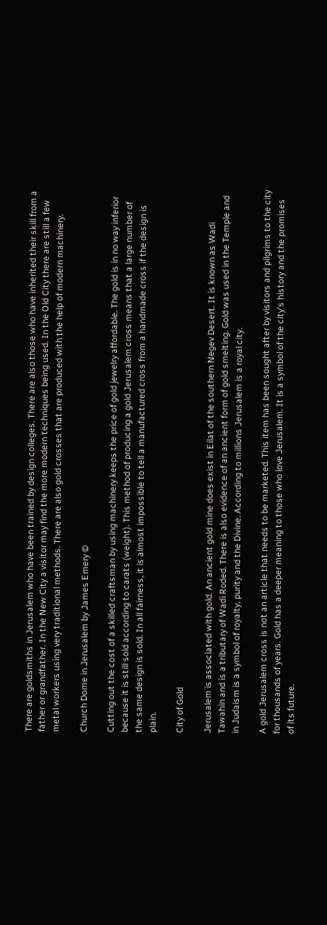There are goldsmiths in Jerusalem who have been trained by design colleges. There are also those who have inherited their skill from a father or grandfather. In the New City a visitor may find the more modern techniques being used. In the Old City there are still a few metal workers using very traditional methods. There are also gold crosses that are produced with the help of modern machinery.

Church Dome in Jerusalem by James Emery ©

Cutting out the cost of a skilled craftsman by using machinery keeps the price of gold jewelry affordable. The gold is in no way inferior because it is still sold according to carats (weight). This method of producing a gold Jerusalem cross means that a large number of the same design is sold. In all fairness, it is almost impossible to tell a manufactured cross from a handmade cross if the design is plain.

City of Gold

Jerusalem is associated with gold. An ancient gold mine does exist in Eilat of the southern Negev Desert. It is known as Wadi Tawahin and is a tributary of Wadi Roded. There is also evidence of an ancient form of gold smelting. Gold was used in the Temple and in Judaism is a symbol of royalty, purity and the Divine. According to millions Jerusalem is a royal city.

A gold Jerusalem cross is not an article that needs to be marketed. This item has been sought after by visitors and pilgrims to the city for thousands of years. Gold has a deeper meaning to those who love Jerusalem. It is a symbol of the city’s history and the promises of its future.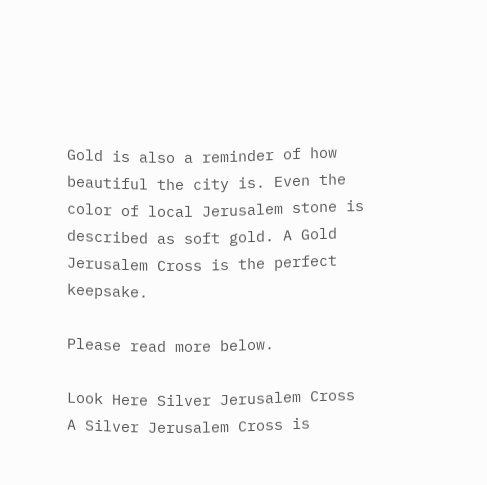Gold is also a reminder of how beautiful the city is. Even the color of local Jerusalem stone is described as soft gold. A Gold Jerusalem Cross is the perfect keepsake.

Please read more below.

Look Here Silver Jerusalem Cross
A Silver Jerusalem Cross is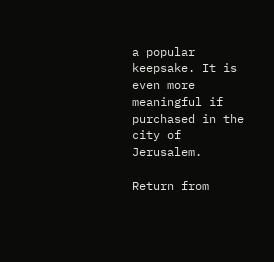a popular keepsake. It is even more meaningful if purchased in the city of Jerusalem.

Return from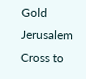Gold Jerusalem Cross to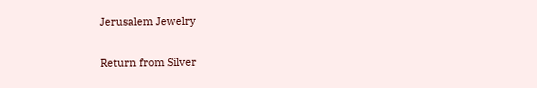Jerusalem Jewelry

Return from Silver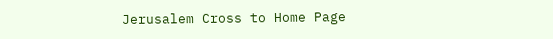Jerusalem Cross to Home Page